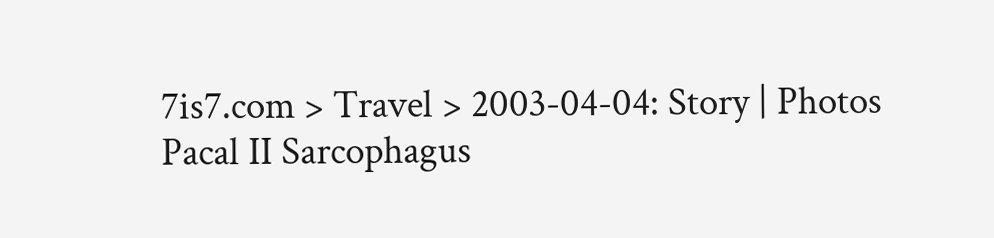7is7.com > Travel > 2003-04-04: Story | Photos
Pacal II Sarcophagus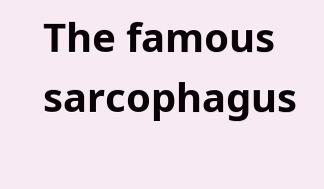The famous sarcophagus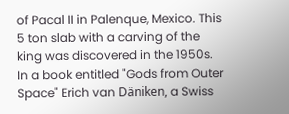of Pacal II in Palenque, Mexico. This 5 ton slab with a carving of the king was discovered in the 1950s. In a book entitled "Gods from Outer Space" Erich van Däniken, a Swiss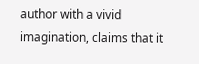author with a vivid imagination, claims that it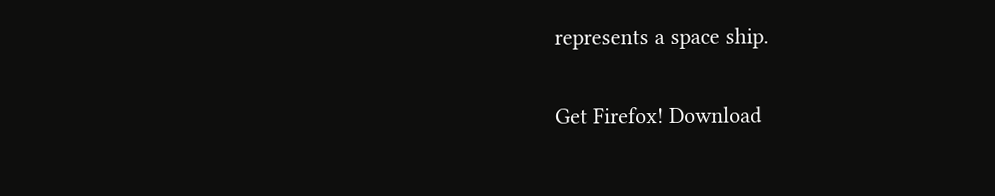represents a space ship.

Get Firefox! Download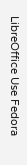LibreOffice Use Fedora